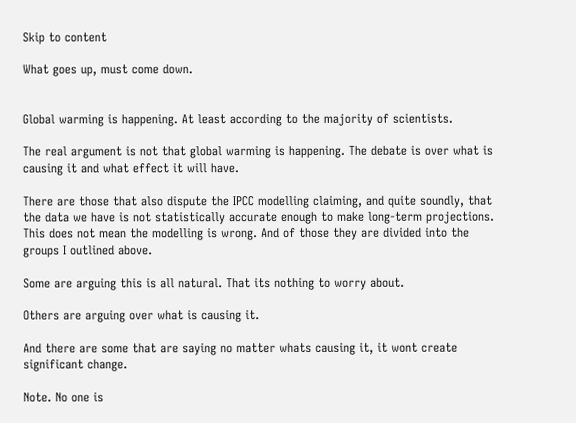Skip to content

What goes up, must come down.


Global warming is happening. At least according to the majority of scientists.

The real argument is not that global warming is happening. The debate is over what is causing it and what effect it will have.

There are those that also dispute the IPCC modelling claiming, and quite soundly, that the data we have is not statistically accurate enough to make long-term projections. This does not mean the modelling is wrong. And of those they are divided into the groups I outlined above.

Some are arguing this is all natural. That its nothing to worry about.

Others are arguing over what is causing it.

And there are some that are saying no matter whats causing it, it wont create significant change.

Note. No one is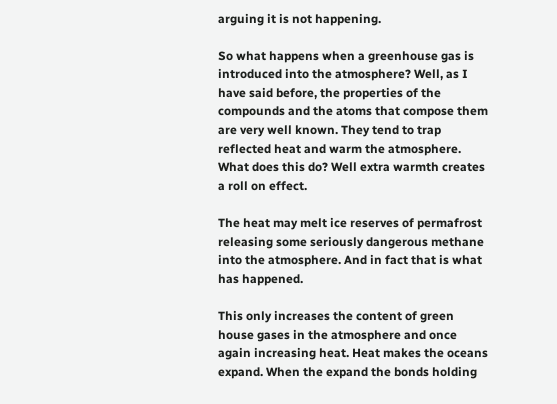arguing it is not happening.

So what happens when a greenhouse gas is introduced into the atmosphere? Well, as I have said before, the properties of the compounds and the atoms that compose them are very well known. They tend to trap reflected heat and warm the atmosphere. What does this do? Well extra warmth creates a roll on effect.

The heat may melt ice reserves of permafrost releasing some seriously dangerous methane into the atmosphere. And in fact that is what has happened.

This only increases the content of green house gases in the atmosphere and once again increasing heat. Heat makes the oceans expand. When the expand the bonds holding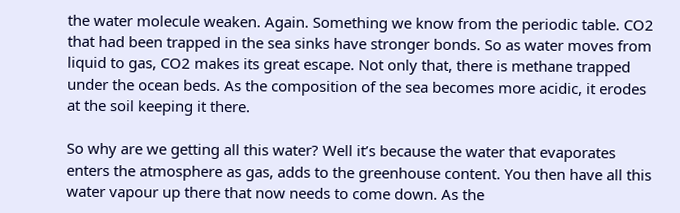the water molecule weaken. Again. Something we know from the periodic table. CO2 that had been trapped in the sea sinks have stronger bonds. So as water moves from liquid to gas, CO2 makes its great escape. Not only that, there is methane trapped under the ocean beds. As the composition of the sea becomes more acidic, it erodes at the soil keeping it there.

So why are we getting all this water? Well it’s because the water that evaporates enters the atmosphere as gas, adds to the greenhouse content. You then have all this water vapour up there that now needs to come down. As the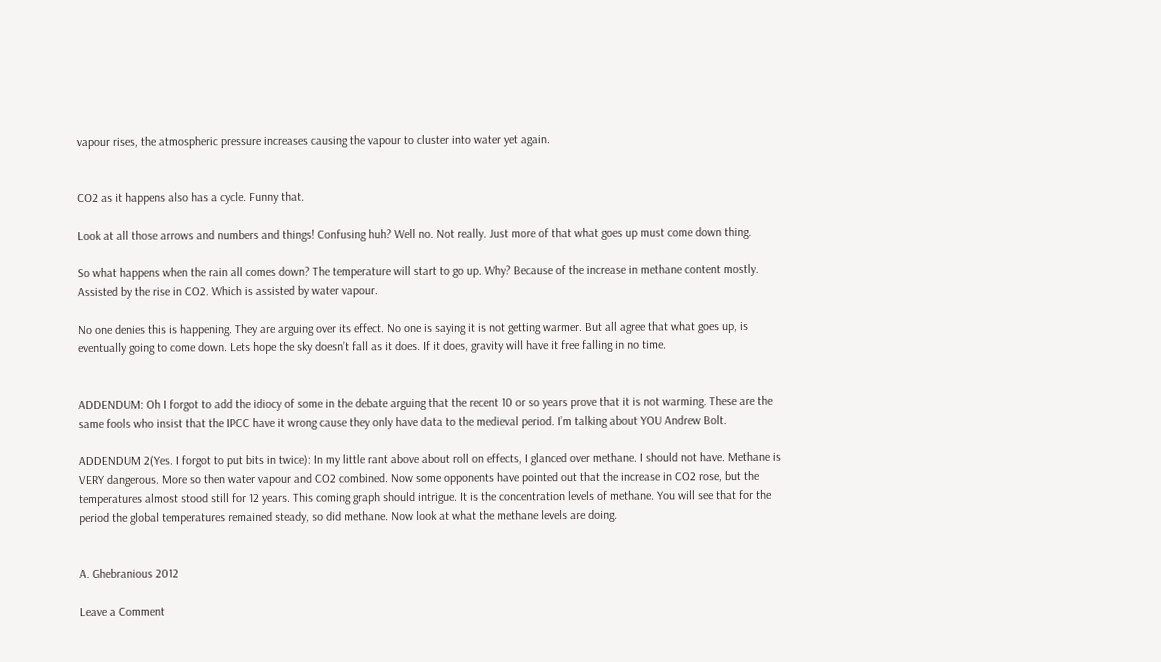vapour rises, the atmospheric pressure increases causing the vapour to cluster into water yet again.


CO2 as it happens also has a cycle. Funny that.

Look at all those arrows and numbers and things! Confusing huh? Well no. Not really. Just more of that what goes up must come down thing.

So what happens when the rain all comes down? The temperature will start to go up. Why? Because of the increase in methane content mostly. Assisted by the rise in CO2. Which is assisted by water vapour.

No one denies this is happening. They are arguing over its effect. No one is saying it is not getting warmer. But all agree that what goes up, is eventually going to come down. Lets hope the sky doesn’t fall as it does. If it does, gravity will have it free falling in no time.


ADDENDUM: Oh I forgot to add the idiocy of some in the debate arguing that the recent 10 or so years prove that it is not warming. These are the same fools who insist that the IPCC have it wrong cause they only have data to the medieval period. I’m talking about YOU Andrew Bolt.

ADDENDUM 2(Yes. I forgot to put bits in twice): In my little rant above about roll on effects, I glanced over methane. I should not have. Methane is VERY dangerous. More so then water vapour and CO2 combined. Now some opponents have pointed out that the increase in CO2 rose, but the temperatures almost stood still for 12 years. This coming graph should intrigue. It is the concentration levels of methane. You will see that for the period the global temperatures remained steady, so did methane. Now look at what the methane levels are doing.


A. Ghebranious 2012

Leave a Comment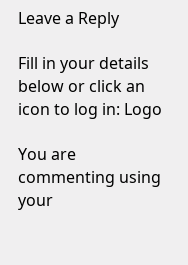Leave a Reply

Fill in your details below or click an icon to log in: Logo

You are commenting using your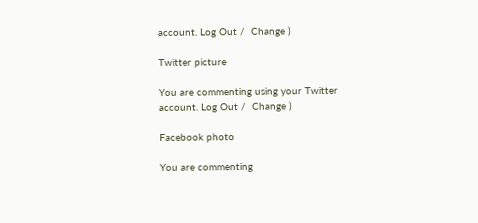account. Log Out /  Change )

Twitter picture

You are commenting using your Twitter account. Log Out /  Change )

Facebook photo

You are commenting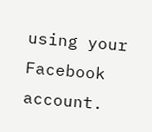using your Facebook account.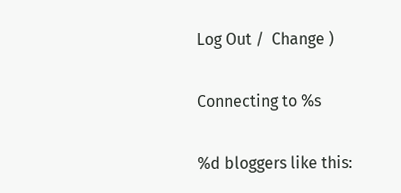Log Out /  Change )

Connecting to %s

%d bloggers like this: